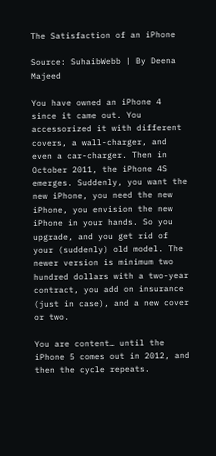The Satisfaction of an iPhone

Source: SuhaibWebb | By Deena Majeed

You have owned an iPhone 4 since it came out. You accessorized it with different covers, a wall-charger, and even a car-charger. Then in October 2011, the iPhone 4S emerges. Suddenly, you want the new iPhone, you need the new iPhone, you envision the new iPhone in your hands. So you upgrade, and you get rid of your (suddenly) old model. The newer version is minimum two hundred dollars with a two-year contract, you add on insurance (just in case), and a new cover or two.

You are content… until the iPhone 5 comes out in 2012, and then the cycle repeats.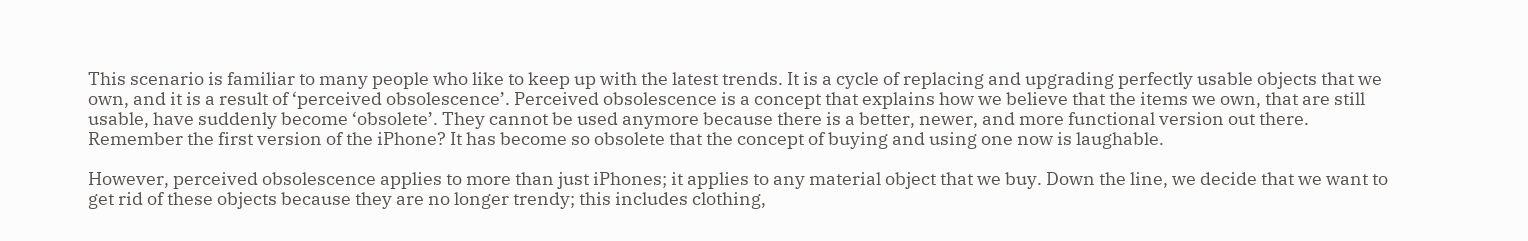This scenario is familiar to many people who like to keep up with the latest trends. It is a cycle of replacing and upgrading perfectly usable objects that we own, and it is a result of ‘perceived obsolescence’. Perceived obsolescence is a concept that explains how we believe that the items we own, that are still usable, have suddenly become ‘obsolete’. They cannot be used anymore because there is a better, newer, and more functional version out there. Remember the first version of the iPhone? It has become so obsolete that the concept of buying and using one now is laughable.

However, perceived obsolescence applies to more than just iPhones; it applies to any material object that we buy. Down the line, we decide that we want to get rid of these objects because they are no longer trendy; this includes clothing,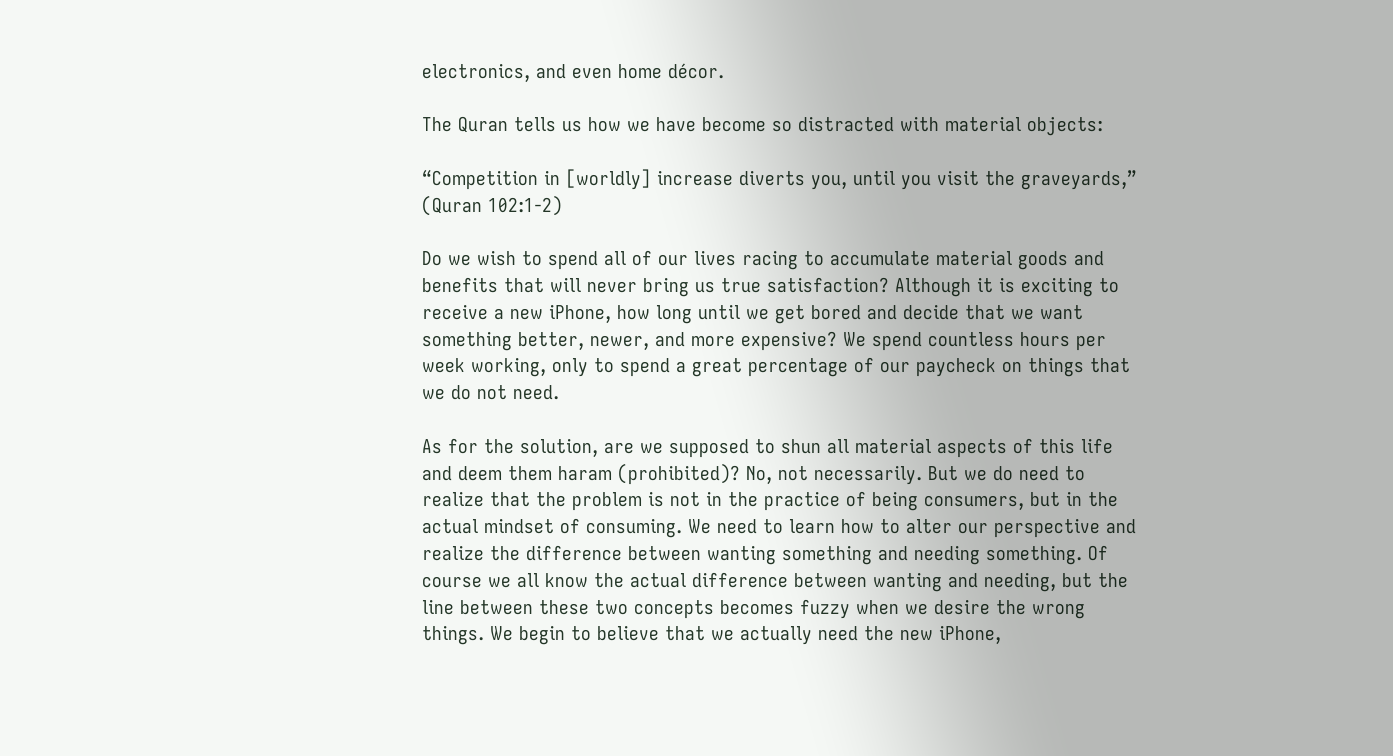electronics, and even home décor.

The Quran tells us how we have become so distracted with material objects:

“Competition in [worldly] increase diverts you, until you visit the graveyards,” (Quran 102:1-2)

Do we wish to spend all of our lives racing to accumulate material goods and benefits that will never bring us true satisfaction? Although it is exciting to receive a new iPhone, how long until we get bored and decide that we want something better, newer, and more expensive? We spend countless hours per week working, only to spend a great percentage of our paycheck on things that we do not need.

As for the solution, are we supposed to shun all material aspects of this life and deem them haram (prohibited)? No, not necessarily. But we do need to realize that the problem is not in the practice of being consumers, but in the actual mindset of consuming. We need to learn how to alter our perspective and realize the difference between wanting something and needing something. Of course we all know the actual difference between wanting and needing, but the line between these two concepts becomes fuzzy when we desire the wrong things. We begin to believe that we actually need the new iPhone,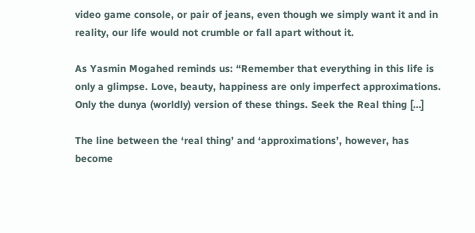video game console, or pair of jeans, even though we simply want it and in reality, our life would not crumble or fall apart without it.

As Yasmin Mogahed reminds us: “Remember that everything in this life is only a glimpse. Love, beauty, happiness are only imperfect approximations. Only the dunya (worldly) version of these things. Seek the Real thing […]

The line between the ‘real thing’ and ‘approximations’, however, has become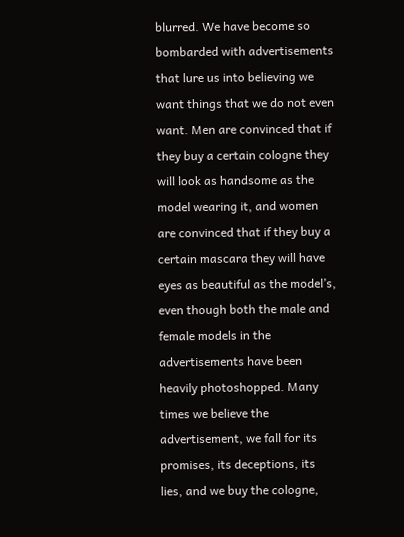blurred. We have become so bombarded with advertisements that lure us into believing we want things that we do not even want. Men are convinced that if they buy a certain cologne they will look as handsome as the model wearing it, and women are convinced that if they buy a certain mascara they will have eyes as beautiful as the model’s, even though both the male and female models in the advertisements have been heavily photoshopped. Many times we believe the advertisement, we fall for its promises, its deceptions, its lies, and we buy the cologne,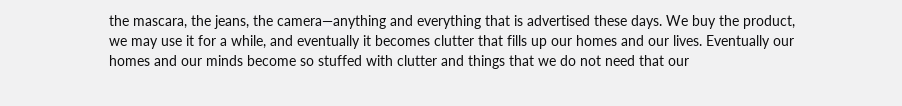the mascara, the jeans, the camera—anything and everything that is advertised these days. We buy the product, we may use it for a while, and eventually it becomes clutter that fills up our homes and our lives. Eventually our homes and our minds become so stuffed with clutter and things that we do not need that our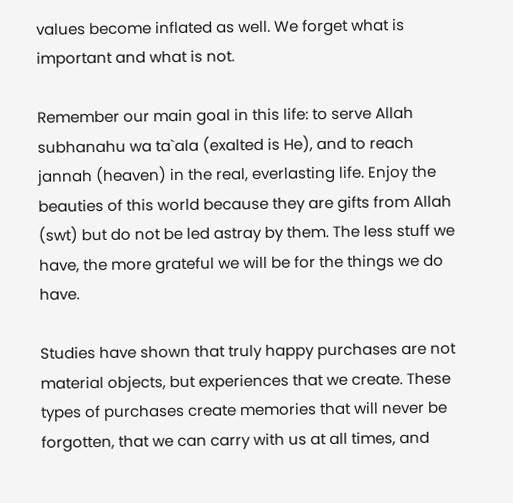values become inflated as well. We forget what is important and what is not.

Remember our main goal in this life: to serve Allah subhanahu wa ta`ala (exalted is He), and to reach jannah (heaven) in the real, everlasting life. Enjoy the beauties of this world because they are gifts from Allah (swt) but do not be led astray by them. The less stuff we have, the more grateful we will be for the things we do have.

Studies have shown that truly happy purchases are not material objects, but experiences that we create. These types of purchases create memories that will never be forgotten, that we can carry with us at all times, and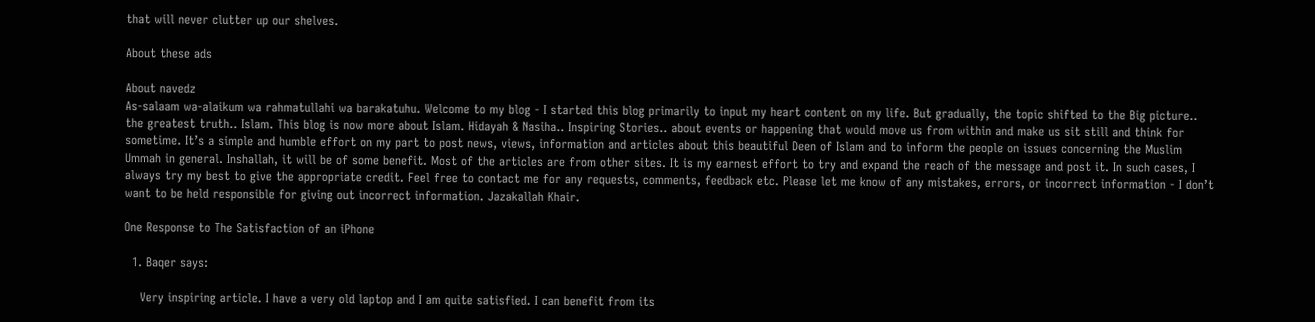that will never clutter up our shelves.

About these ads

About navedz
As-salaam wa-alaikum wa rahmatullahi wa barakatuhu. Welcome to my blog - I started this blog primarily to input my heart content on my life. But gradually, the topic shifted to the Big picture.. the greatest truth.. Islam. This blog is now more about Islam. Hidayah & Nasiha.. Inspiring Stories.. about events or happening that would move us from within and make us sit still and think for sometime. It’s a simple and humble effort on my part to post news, views, information and articles about this beautiful Deen of Islam and to inform the people on issues concerning the Muslim Ummah in general. Inshallah, it will be of some benefit. Most of the articles are from other sites. It is my earnest effort to try and expand the reach of the message and post it. In such cases, I always try my best to give the appropriate credit. Feel free to contact me for any requests, comments, feedback etc. Please let me know of any mistakes, errors, or incorrect information - I don’t want to be held responsible for giving out incorrect information. Jazakallah Khair.

One Response to The Satisfaction of an iPhone

  1. Baqer says:

    Very inspiring article. I have a very old laptop and I am quite satisfied. I can benefit from its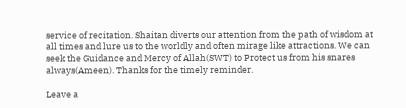service of recitation. Shaitan diverts our attention from the path of wisdom at all times and lure us to the worldly and often mirage like attractions. We can seek the Guidance and Mercy of Allah(SWT) to Protect us from his snares always(Ameen). Thanks for the timely reminder.

Leave a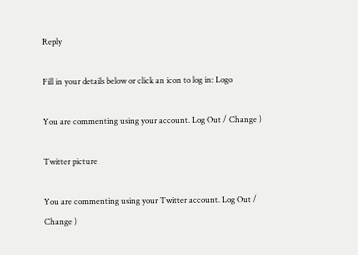Reply

Fill in your details below or click an icon to log in: Logo

You are commenting using your account. Log Out / Change )

Twitter picture

You are commenting using your Twitter account. Log Out / Change )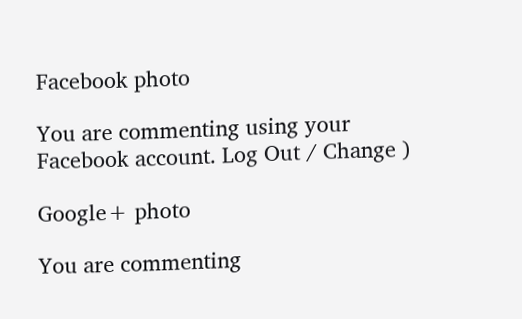Facebook photo

You are commenting using your Facebook account. Log Out / Change )

Google+ photo

You are commenting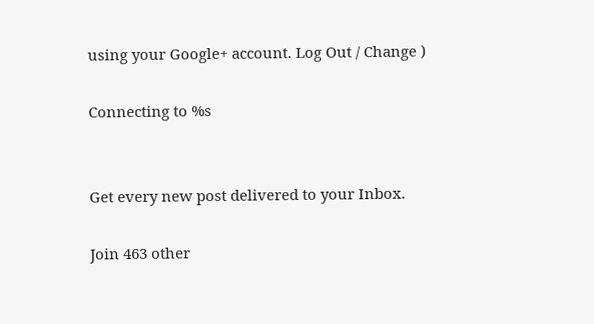using your Google+ account. Log Out / Change )

Connecting to %s


Get every new post delivered to your Inbox.

Join 463 other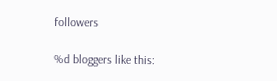followers

%d bloggers like this: